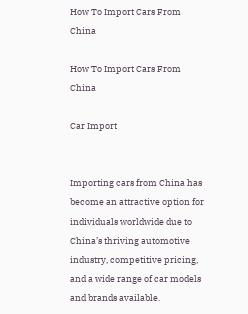How To Import Cars From China

How To Import Cars From China

Car Import


Importing cars from China has become an attractive option for individuals worldwide due to China’s thriving automotive industry, competitive pricing, and a wide range of car models and brands available.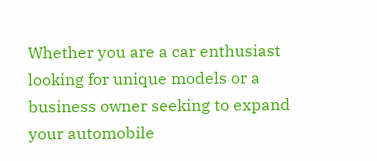Whether you are a car enthusiast looking for unique models or a business owner seeking to expand your automobile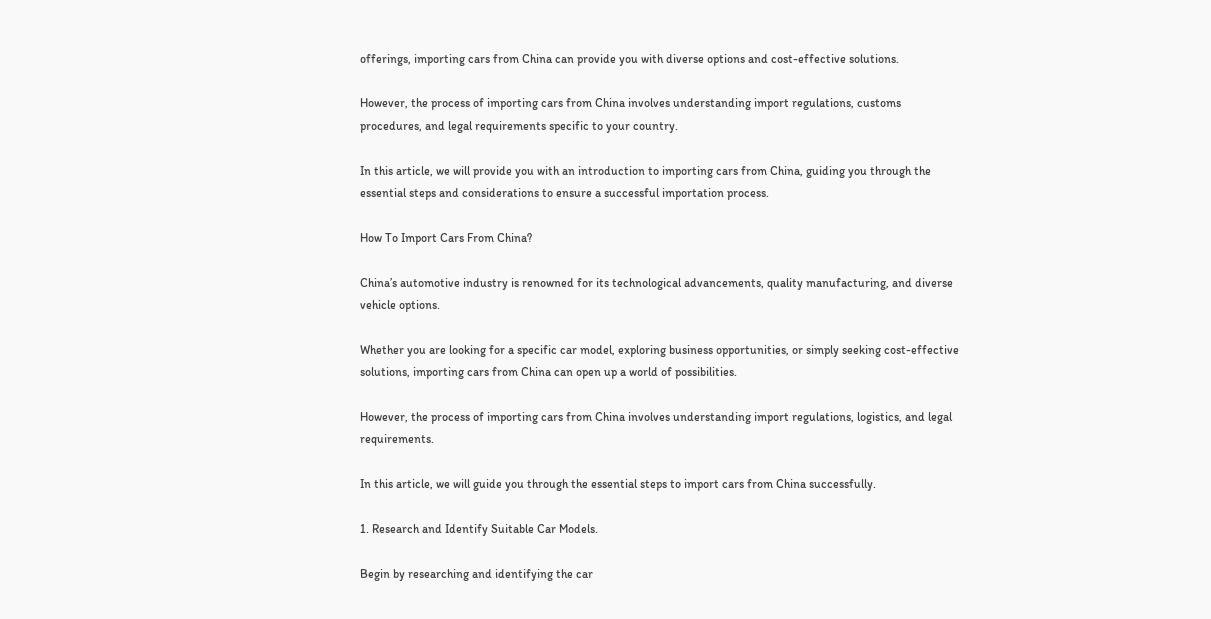offerings, importing cars from China can provide you with diverse options and cost-effective solutions.

However, the process of importing cars from China involves understanding import regulations, customs procedures, and legal requirements specific to your country.

In this article, we will provide you with an introduction to importing cars from China, guiding you through the essential steps and considerations to ensure a successful importation process.

How To Import Cars From China?

China’s automotive industry is renowned for its technological advancements, quality manufacturing, and diverse vehicle options.

Whether you are looking for a specific car model, exploring business opportunities, or simply seeking cost-effective solutions, importing cars from China can open up a world of possibilities.

However, the process of importing cars from China involves understanding import regulations, logistics, and legal requirements.

In this article, we will guide you through the essential steps to import cars from China successfully.

1. Research and Identify Suitable Car Models.

Begin by researching and identifying the car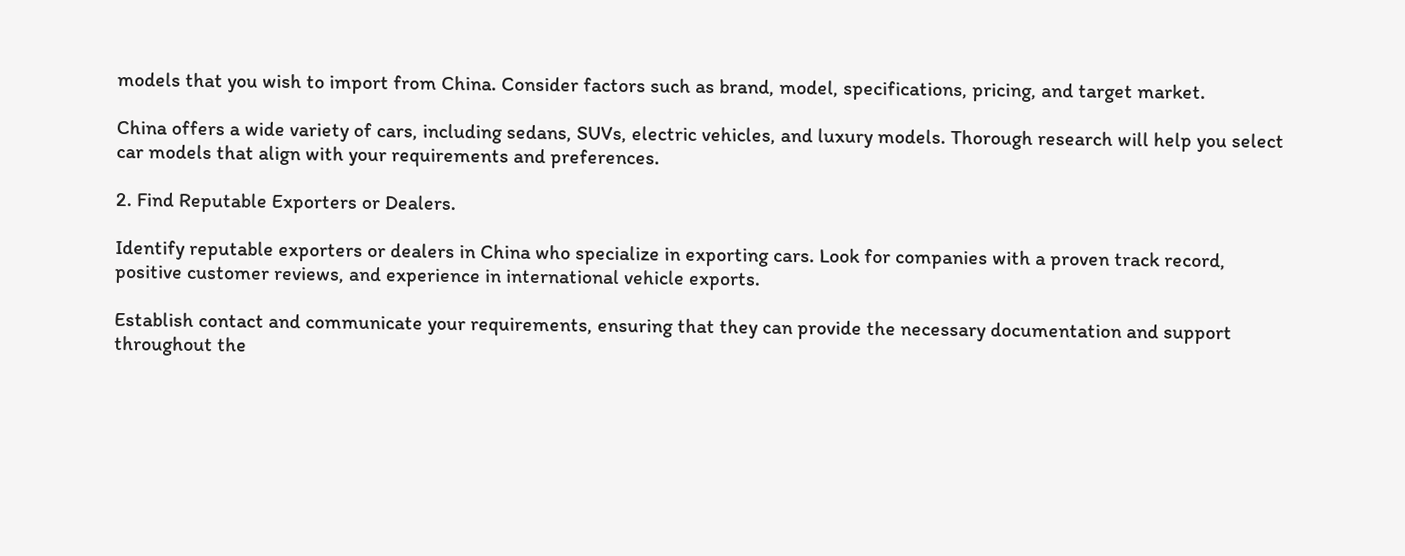models that you wish to import from China. Consider factors such as brand, model, specifications, pricing, and target market.

China offers a wide variety of cars, including sedans, SUVs, electric vehicles, and luxury models. Thorough research will help you select car models that align with your requirements and preferences.

2. Find Reputable Exporters or Dealers.

Identify reputable exporters or dealers in China who specialize in exporting cars. Look for companies with a proven track record, positive customer reviews, and experience in international vehicle exports.

Establish contact and communicate your requirements, ensuring that they can provide the necessary documentation and support throughout the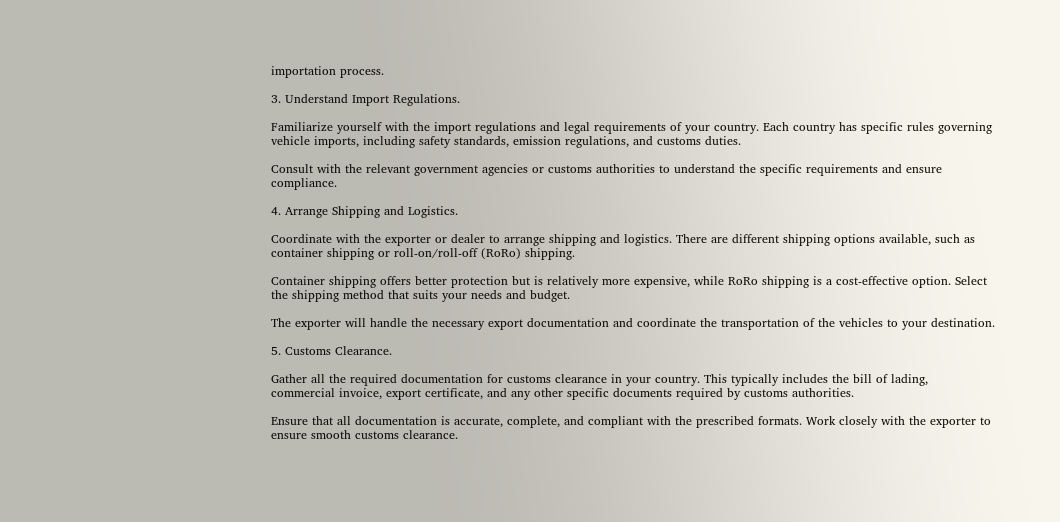importation process.

3. Understand Import Regulations.

Familiarize yourself with the import regulations and legal requirements of your country. Each country has specific rules governing vehicle imports, including safety standards, emission regulations, and customs duties.

Consult with the relevant government agencies or customs authorities to understand the specific requirements and ensure compliance.

4. Arrange Shipping and Logistics.

Coordinate with the exporter or dealer to arrange shipping and logistics. There are different shipping options available, such as container shipping or roll-on/roll-off (RoRo) shipping.

Container shipping offers better protection but is relatively more expensive, while RoRo shipping is a cost-effective option. Select the shipping method that suits your needs and budget.

The exporter will handle the necessary export documentation and coordinate the transportation of the vehicles to your destination.

5. Customs Clearance.

Gather all the required documentation for customs clearance in your country. This typically includes the bill of lading, commercial invoice, export certificate, and any other specific documents required by customs authorities.

Ensure that all documentation is accurate, complete, and compliant with the prescribed formats. Work closely with the exporter to ensure smooth customs clearance.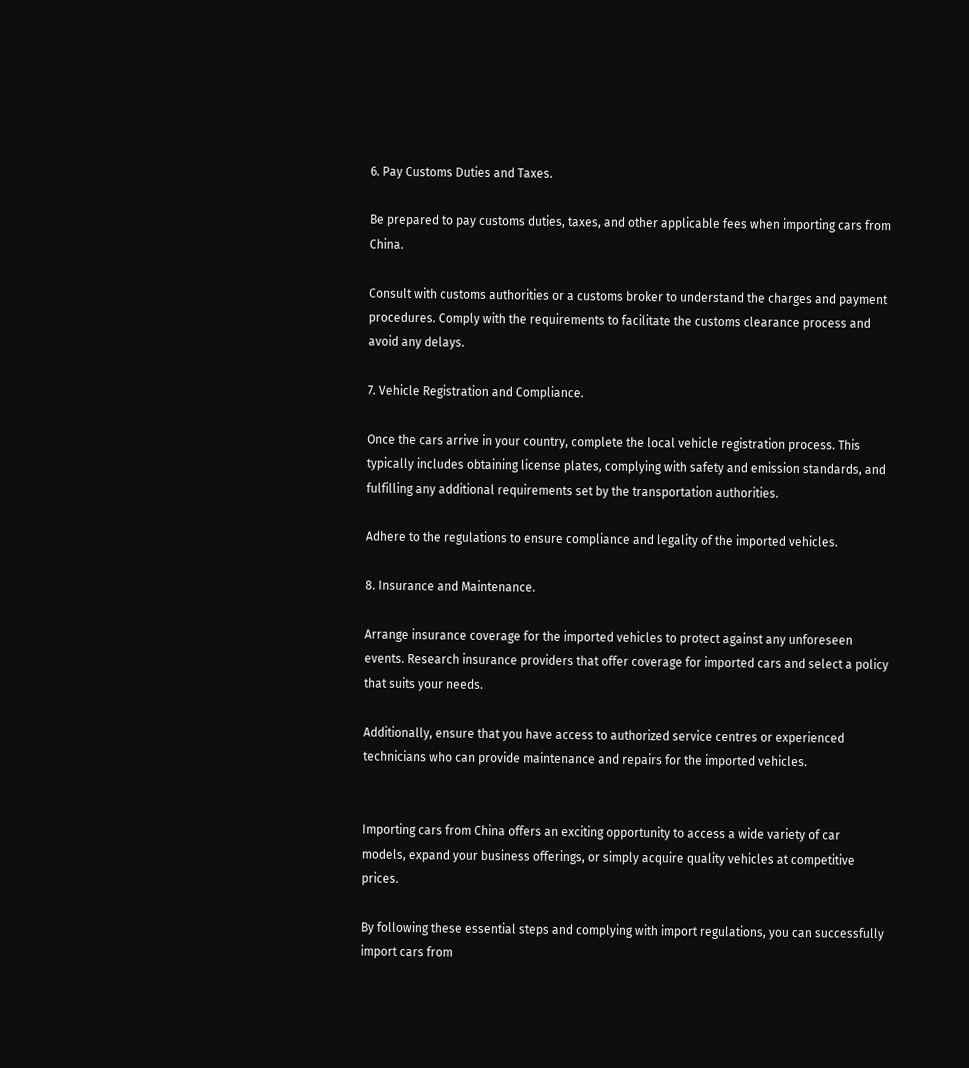6. Pay Customs Duties and Taxes.

Be prepared to pay customs duties, taxes, and other applicable fees when importing cars from China.

Consult with customs authorities or a customs broker to understand the charges and payment procedures. Comply with the requirements to facilitate the customs clearance process and avoid any delays.

7. Vehicle Registration and Compliance.

Once the cars arrive in your country, complete the local vehicle registration process. This typically includes obtaining license plates, complying with safety and emission standards, and fulfilling any additional requirements set by the transportation authorities.

Adhere to the regulations to ensure compliance and legality of the imported vehicles.

8. Insurance and Maintenance.

Arrange insurance coverage for the imported vehicles to protect against any unforeseen events. Research insurance providers that offer coverage for imported cars and select a policy that suits your needs.

Additionally, ensure that you have access to authorized service centres or experienced technicians who can provide maintenance and repairs for the imported vehicles.


Importing cars from China offers an exciting opportunity to access a wide variety of car models, expand your business offerings, or simply acquire quality vehicles at competitive prices.

By following these essential steps and complying with import regulations, you can successfully import cars from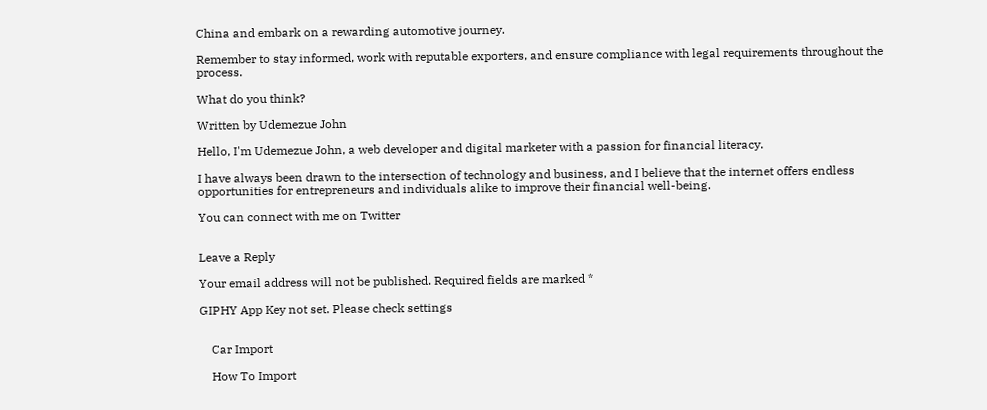China and embark on a rewarding automotive journey.

Remember to stay informed, work with reputable exporters, and ensure compliance with legal requirements throughout the process.

What do you think?

Written by Udemezue John

Hello, I'm Udemezue John, a web developer and digital marketer with a passion for financial literacy.

I have always been drawn to the intersection of technology and business, and I believe that the internet offers endless opportunities for entrepreneurs and individuals alike to improve their financial well-being.

You can connect with me on Twitter


Leave a Reply

Your email address will not be published. Required fields are marked *

GIPHY App Key not set. Please check settings


    Car Import

    How To Import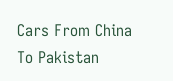Cars From China To Pakistan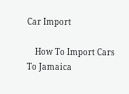Car Import

    How To Import Cars To Jamaica